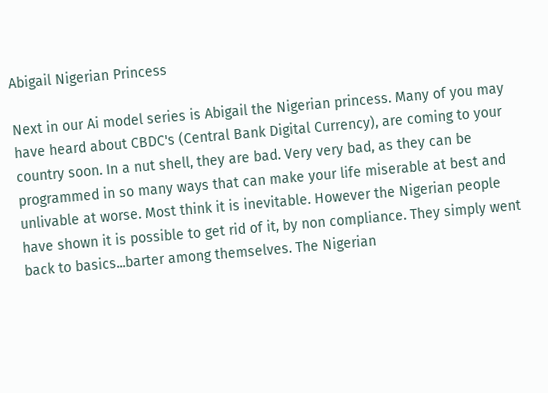Abigail Nigerian Princess

Next in our Ai model series is Abigail the Nigerian princess. Many of you may have heard about CBDC's (Central Bank Digital Currency), are coming to your country soon. In a nut shell, they are bad. Very very bad, as they can be programmed in so many ways that can make your life miserable at best and unlivable at worse. Most think it is inevitable. However the Nigerian people have shown it is possible to get rid of it, by non compliance. They simply went back to basics...barter among themselves. The Nigerian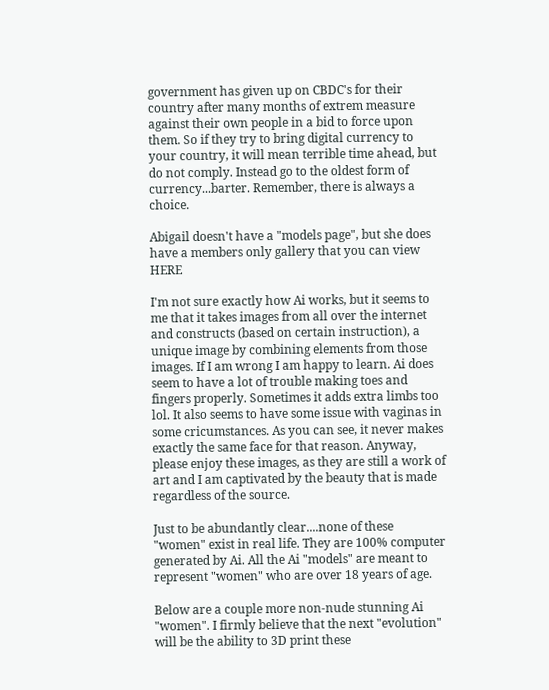government has given up on CBDC's for their country after many months of extrem measure against their own people in a bid to force upon them. So if they try to bring digital currency to your country, it will mean terrible time ahead, but do not comply. Instead go to the oldest form of currency...barter. Remember, there is always a choice.

Abigail doesn't have a "models page", but she does have a members only gallery that you can view HERE

I'm not sure exactly how Ai works, but it seems to me that it takes images from all over the internet and constructs (based on certain instruction), a unique image by combining elements from those images. If I am wrong I am happy to learn. Ai does seem to have a lot of trouble making toes and fingers properly. Sometimes it adds extra limbs too lol. It also seems to have some issue with vaginas in some cricumstances. As you can see, it never makes exactly the same face for that reason. Anyway, please enjoy these images, as they are still a work of art and I am captivated by the beauty that is made regardless of the source.

Just to be abundantly clear....none of these "women" exist in real life. They are 100% computer generated by Ai. All the Ai "models" are meant to represent "women" who are over 18 years of age.

Below are a couple more non-nude stunning Ai "women". I firmly believe that the next "evolution" will be the ability to 3D print these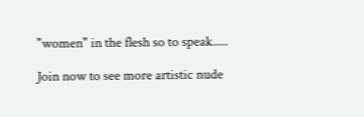"women" in the flesh so to speak.....

Join now to see more artistic nude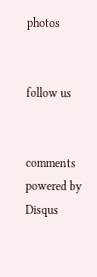photos


follow us


comments powered by Disqus